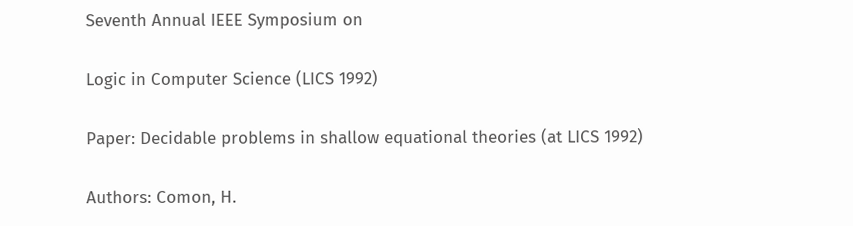Seventh Annual IEEE Symposium on

Logic in Computer Science (LICS 1992)

Paper: Decidable problems in shallow equational theories (at LICS 1992)

Authors: Comon, H.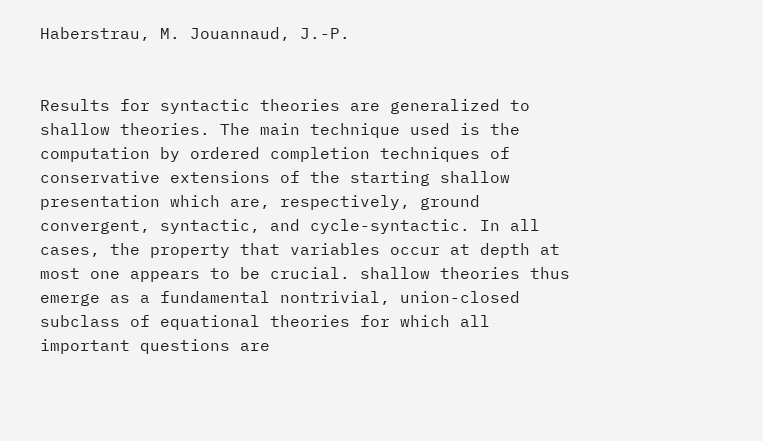Haberstrau, M. Jouannaud, J.-P.


Results for syntactic theories are generalized to shallow theories. The main technique used is the computation by ordered completion techniques of conservative extensions of the starting shallow presentation which are, respectively, ground convergent, syntactic, and cycle-syntactic. In all cases, the property that variables occur at depth at most one appears to be crucial. shallow theories thus emerge as a fundamental nontrivial, union-closed subclass of equational theories for which all important questions are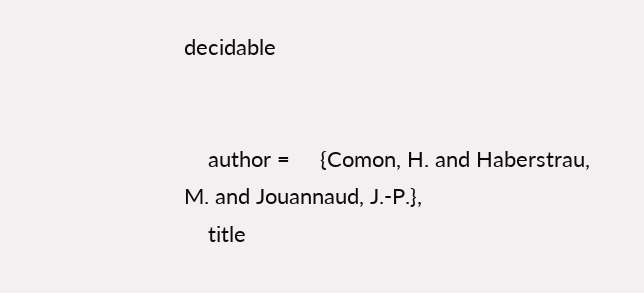decidable


    author =     {Comon, H. and Haberstrau, M. and Jouannaud, J.-P.},
    title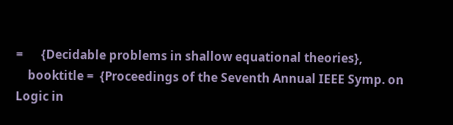=      {Decidable problems in shallow equational theories},
    booktitle =  {Proceedings of the Seventh Annual IEEE Symp. on Logic in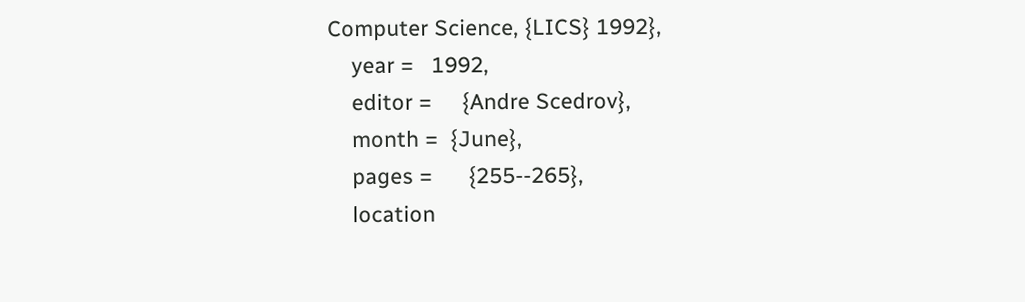Computer Science, {LICS} 1992},
    year =   1992,
    editor =     {Andre Scedrov},
    month =  {June},
    pages =      {255--265},
    location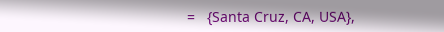=   {Santa Cruz, CA, USA},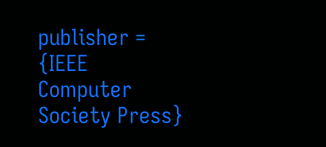publisher =  {IEEE Computer Society Press}